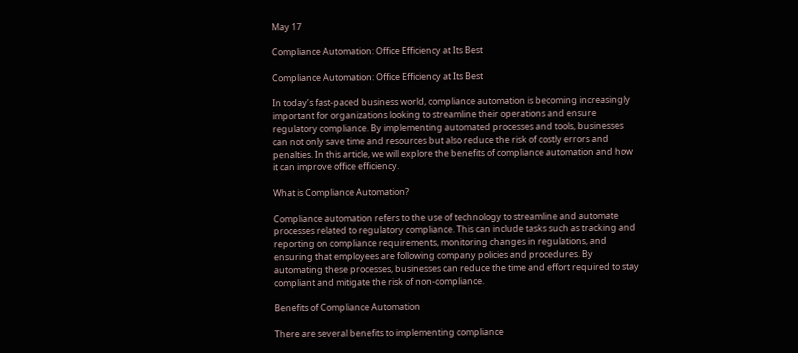May 17

Compliance Automation: Office Efficiency at Its Best

Compliance Automation: Office Efficiency at Its Best

In today’s fast-paced business world, compliance automation is becoming increasingly important for organizations looking to streamline their operations and ensure regulatory compliance. By implementing automated processes and tools, businesses can not only save time and resources but also reduce the risk of costly errors and penalties. In this article, we will explore the benefits of compliance automation and how it can improve office efficiency.

What is Compliance Automation?

Compliance automation refers to the use of technology to streamline and automate processes related to regulatory compliance. This can include tasks such as tracking and reporting on compliance requirements, monitoring changes in regulations, and ensuring that employees are following company policies and procedures. By automating these processes, businesses can reduce the time and effort required to stay compliant and mitigate the risk of non-compliance.

Benefits of Compliance Automation

There are several benefits to implementing compliance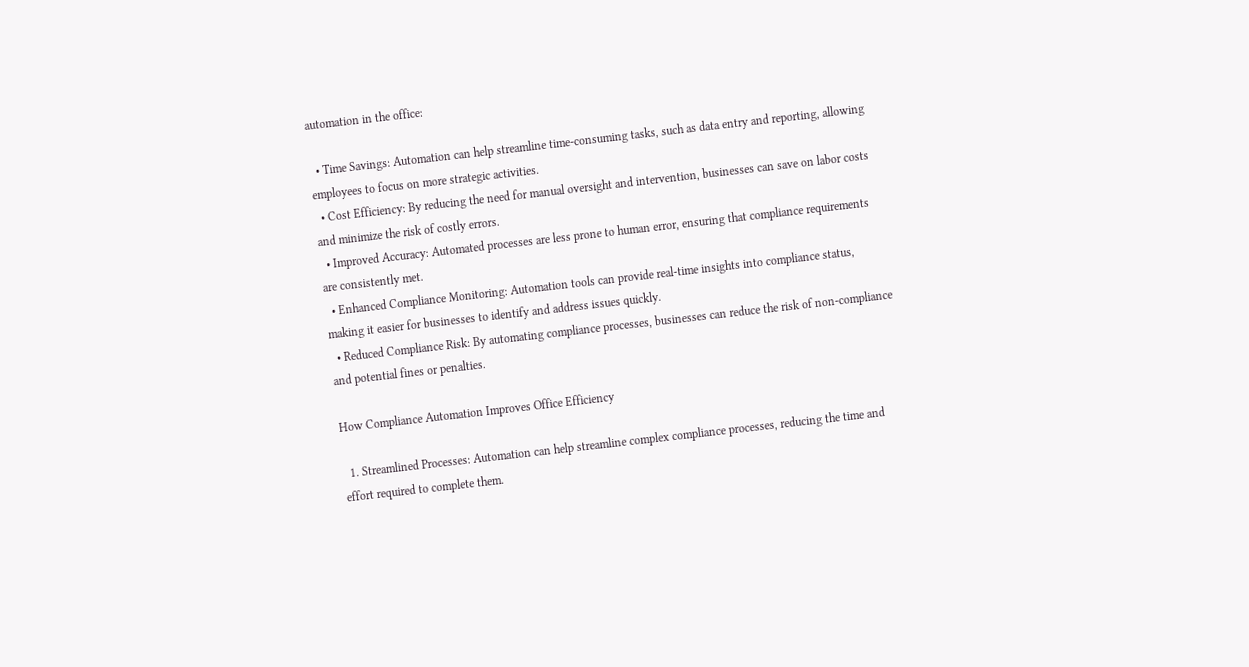automation in the office:

  • Time Savings: Automation can help streamline time-consuming tasks, such as data entry and reporting, allowing employees to focus on more strategic activities.
  • Cost Efficiency: By reducing the need for manual oversight and intervention, businesses can save on labor costs and minimize the risk of costly errors.
  • Improved Accuracy: Automated processes are less prone to human error, ensuring that compliance requirements are consistently met.
  • Enhanced Compliance Monitoring: Automation tools can provide real-time insights into compliance status, making it easier for businesses to identify and address issues quickly.
  • Reduced Compliance Risk: By automating compliance processes, businesses can reduce the risk of non-compliance and potential fines or penalties.

How Compliance Automation Improves Office Efficiency

  1. Streamlined Processes: Automation can help streamline complex compliance processes, reducing the time and effort required to complete them.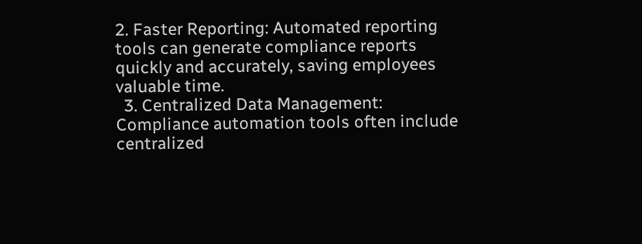2. Faster Reporting: Automated reporting tools can generate compliance reports quickly and accurately, saving employees valuable time.
  3. Centralized Data Management: Compliance automation tools often include centralized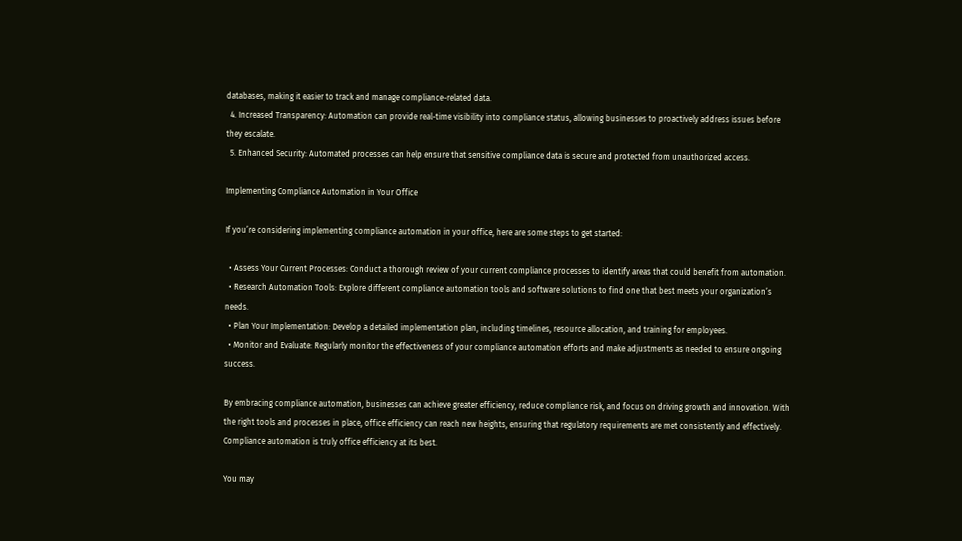databases, making it easier to track and manage compliance-related data.
  4. Increased Transparency: Automation can provide real-time visibility into compliance status, allowing businesses to proactively address issues before they escalate.
  5. Enhanced Security: Automated processes can help ensure that sensitive compliance data is secure and protected from unauthorized access.

Implementing Compliance Automation in Your Office

If you’re considering implementing compliance automation in your office, here are some steps to get started:

  • Assess Your Current Processes: Conduct a thorough review of your current compliance processes to identify areas that could benefit from automation.
  • Research Automation Tools: Explore different compliance automation tools and software solutions to find one that best meets your organization’s needs.
  • Plan Your Implementation: Develop a detailed implementation plan, including timelines, resource allocation, and training for employees.
  • Monitor and Evaluate: Regularly monitor the effectiveness of your compliance automation efforts and make adjustments as needed to ensure ongoing success.

By embracing compliance automation, businesses can achieve greater efficiency, reduce compliance risk, and focus on driving growth and innovation. With the right tools and processes in place, office efficiency can reach new heights, ensuring that regulatory requirements are met consistently and effectively. Compliance automation is truly office efficiency at its best.

You may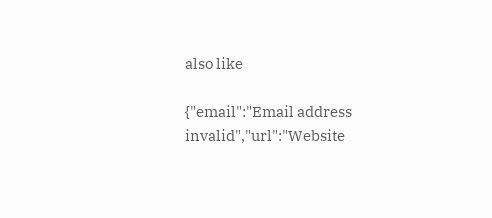also like

{"email":"Email address invalid","url":"Website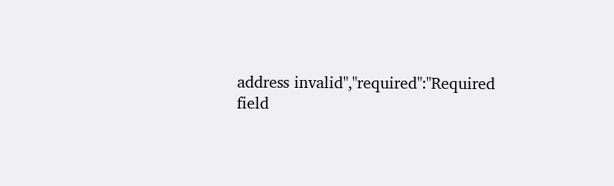address invalid","required":"Required field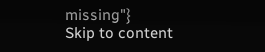missing"}
Skip to content